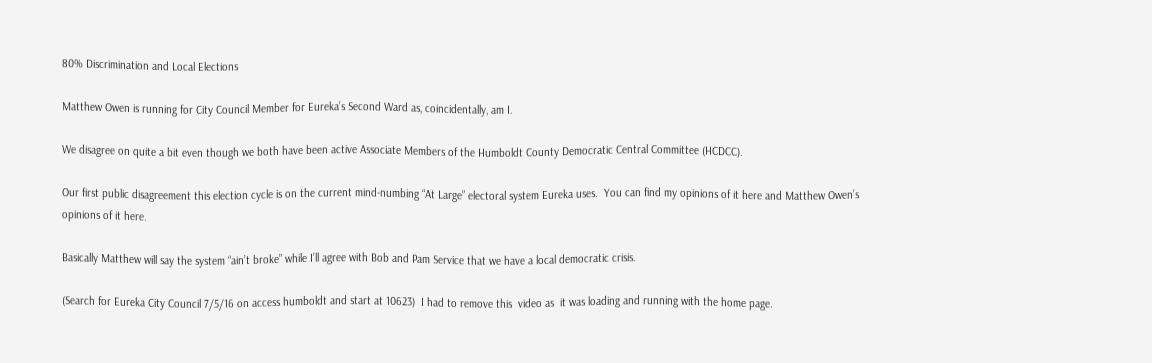80% Discrimination and Local Elections

Matthew Owen is running for City Council Member for Eureka’s Second Ward as, coincidentally, am I.

We disagree on quite a bit even though we both have been active Associate Members of the Humboldt County Democratic Central Committee (HCDCC).

Our first public disagreement this election cycle is on the current mind-numbing “At Large” electoral system Eureka uses.  You can find my opinions of it here and Matthew Owen’s opinions of it here.

Basically Matthew will say the system “ain’t broke” while I’ll agree with Bob and Pam Service that we have a local democratic crisis.

(Search for Eureka City Council 7/5/16 on access humboldt and start at 10623)  I had to remove this  video as  it was loading and running with the home page.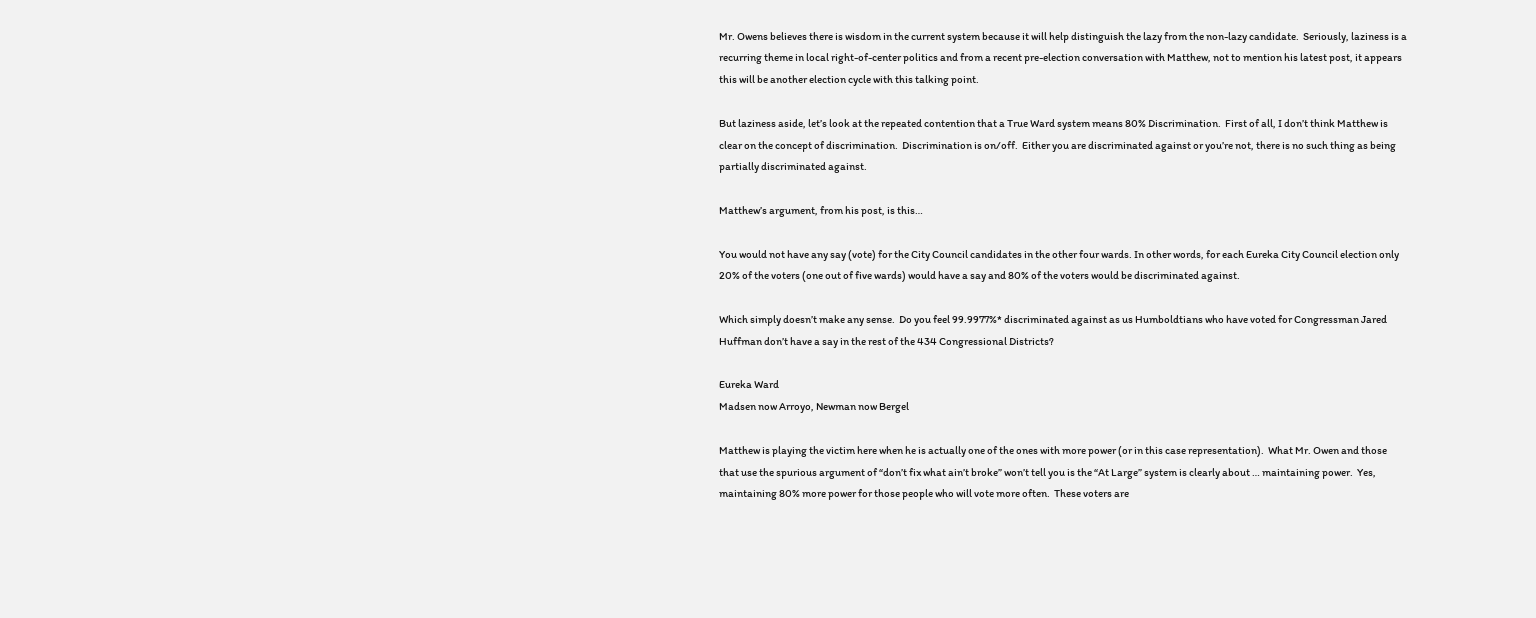Mr. Owens believes there is wisdom in the current system because it will help distinguish the lazy from the non-lazy candidate.  Seriously, laziness is a recurring theme in local right-of-center politics and from a recent pre-election conversation with Matthew, not to mention his latest post, it appears this will be another election cycle with this talking point.

But laziness aside, let’s look at the repeated contention that a True Ward system means 80% Discrimination.  First of all, I don’t think Matthew is clear on the concept of discrimination.  Discrimination is on/off.  Either you are discriminated against or you’re not, there is no such thing as being partially discriminated against.

Matthew’s argument, from his post, is this…

You would not have any say (vote) for the City Council candidates in the other four wards. In other words, for each Eureka City Council election only 20% of the voters (one out of five wards) would have a say and 80% of the voters would be discriminated against.

Which simply doesn’t make any sense.  Do you feel 99.9977%* discriminated against as us Humboldtians who have voted for Congressman Jared Huffman don’t have a say in the rest of the 434 Congressional Districts?

Eureka Ward
Madsen now Arroyo, Newman now Bergel

Matthew is playing the victim here when he is actually one of the ones with more power (or in this case representation).  What Mr. Owen and those that use the spurious argument of “don’t fix what ain’t broke” won’t tell you is the “At Large” system is clearly about … maintaining power.  Yes, maintaining 80% more power for those people who will vote more often.  These voters are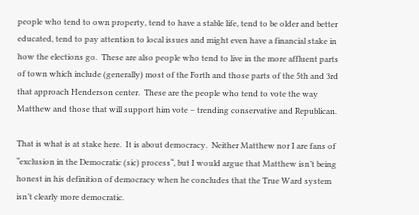people who tend to own property, tend to have a stable life, tend to be older and better educated, tend to pay attention to local issues and might even have a financial stake in how the elections go.  These are also people who tend to live in the more affluent parts of town which include (generally) most of the Forth and those parts of the 5th and 3rd that approach Henderson center.  These are the people who tend to vote the way Matthew and those that will support him vote – trending conservative and Republican.

That is what is at stake here.  It is about democracy.  Neither Matthew nor I are fans of “exclusion in the Democratic (sic) process“, but I would argue that Matthew isn’t being honest in his definition of democracy when he concludes that the True Ward system isn’t clearly more democratic.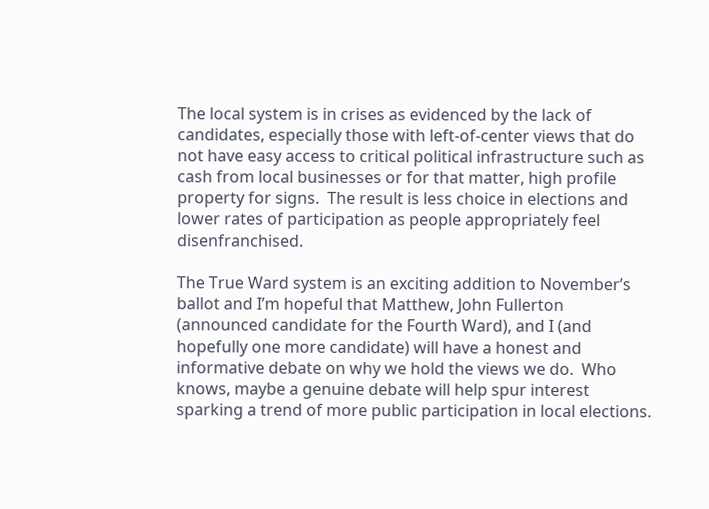The local system is in crises as evidenced by the lack of candidates, especially those with left-of-center views that do not have easy access to critical political infrastructure such as cash from local businesses or for that matter, high profile property for signs.  The result is less choice in elections and lower rates of participation as people appropriately feel disenfranchised.

The True Ward system is an exciting addition to November’s ballot and I’m hopeful that Matthew, John Fullerton (announced candidate for the Fourth Ward), and I (and hopefully one more candidate) will have a honest and informative debate on why we hold the views we do.  Who knows, maybe a genuine debate will help spur interest sparking a trend of more public participation in local elections.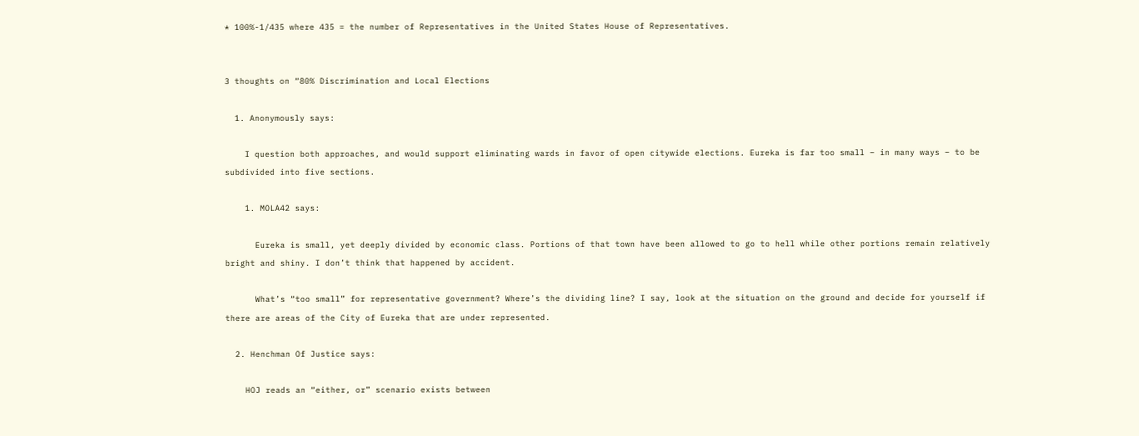* 100%-1/435 where 435 = the number of Representatives in the United States House of Representatives.


3 thoughts on “80% Discrimination and Local Elections

  1. Anonymously says:

    I question both approaches, and would support eliminating wards in favor of open citywide elections. Eureka is far too small – in many ways – to be subdivided into five sections.

    1. MOLA42 says:

      Eureka is small, yet deeply divided by economic class. Portions of that town have been allowed to go to hell while other portions remain relatively bright and shiny. I don’t think that happened by accident.

      What’s “too small” for representative government? Where’s the dividing line? I say, look at the situation on the ground and decide for yourself if there are areas of the City of Eureka that are under represented.

  2. Henchman Of Justice says:

    HOJ reads an “either, or” scenario exists between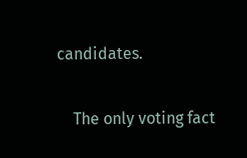candidates.

    The only voting fact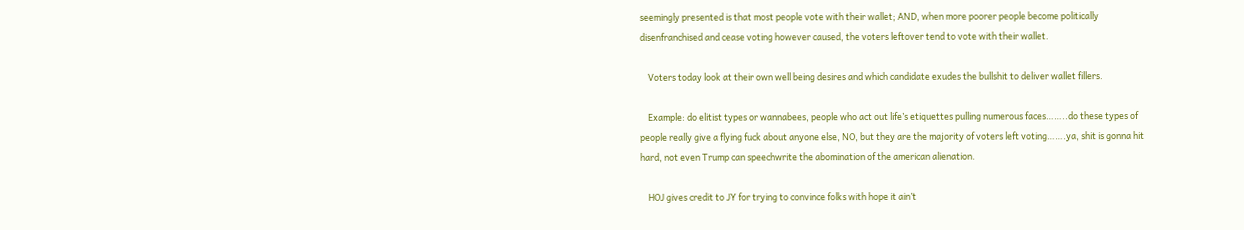seemingly presented is that most people vote with their wallet; AND, when more poorer people become politically disenfranchised and cease voting however caused, the voters leftover tend to vote with their wallet.

    Voters today look at their own well being desires and which candidate exudes the bullshit to deliver wallet fillers.

    Example: do elitist types or wannabees, people who act out life’s etiquettes pulling numerous faces……..do these types of people really give a flying fuck about anyone else, NO, but they are the majority of voters left voting…….ya, shit is gonna hit hard, not even Trump can speechwrite the abomination of the american alienation.

    HOJ gives credit to JY for trying to convince folks with hope it ain’t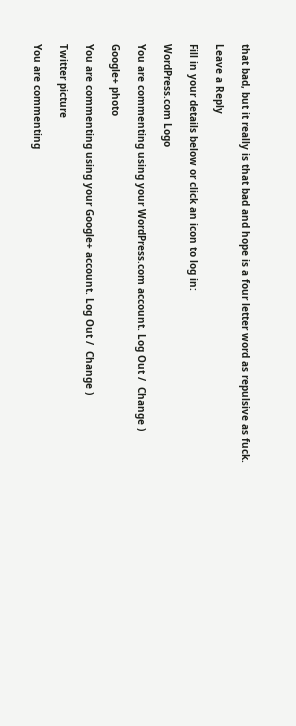that bad, but it really is that bad and hope is a four letter word as repulsive as fuck.

Leave a Reply

Fill in your details below or click an icon to log in:

WordPress.com Logo

You are commenting using your WordPress.com account. Log Out /  Change )

Google+ photo

You are commenting using your Google+ account. Log Out /  Change )

Twitter picture

You are commenting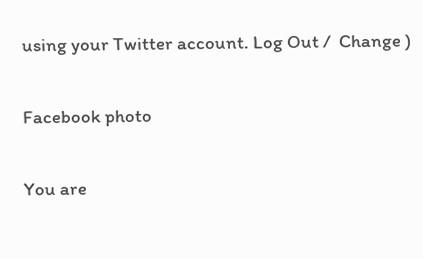using your Twitter account. Log Out /  Change )

Facebook photo

You are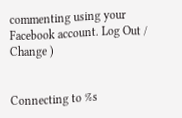commenting using your Facebook account. Log Out /  Change )


Connecting to %s